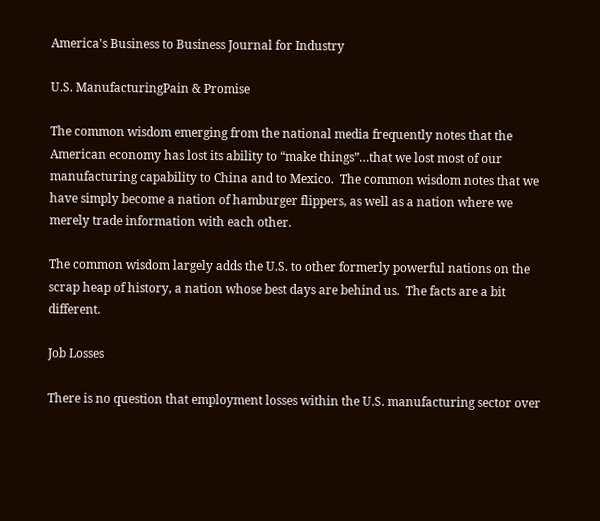America's Business to Business Journal for Industry

U.S. ManufacturingPain & Promise

The common wisdom emerging from the national media frequently notes that the American economy has lost its ability to “make things”…that we lost most of our manufacturing capability to China and to Mexico.  The common wisdom notes that we have simply become a nation of hamburger flippers, as well as a nation where we merely trade information with each other.

The common wisdom largely adds the U.S. to other formerly powerful nations on the scrap heap of history, a nation whose best days are behind us.  The facts are a bit different.

Job Losses

There is no question that employment losses within the U.S. manufacturing sector over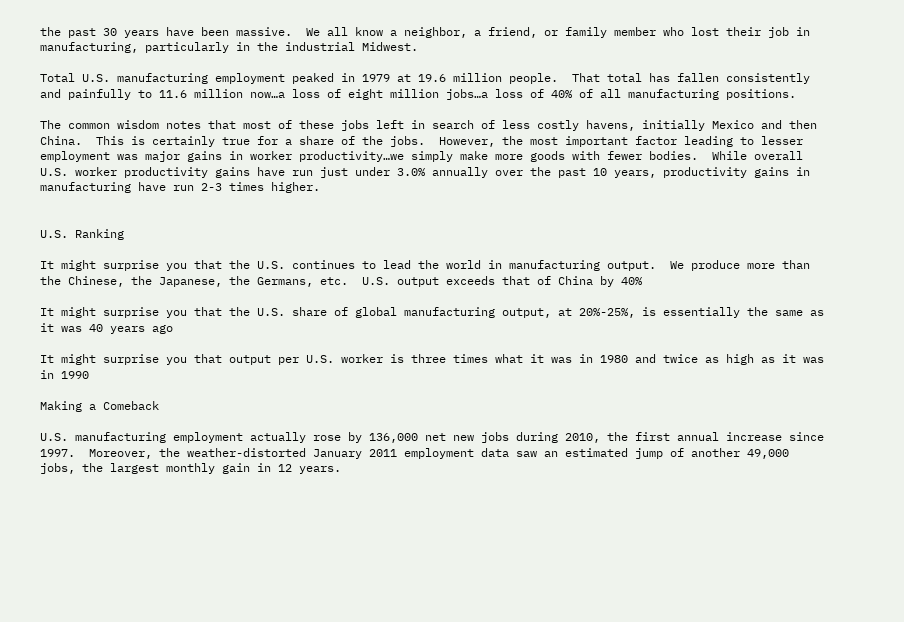the past 30 years have been massive.  We all know a neighbor, a friend, or family member who lost their job in manufacturing, particularly in the industrial Midwest.

Total U.S. manufacturing employment peaked in 1979 at 19.6 million people.  That total has fallen consistently and painfully to 11.6 million now…a loss of eight million jobs…a loss of 40% of all manufacturing positions.

The common wisdom notes that most of these jobs left in search of less costly havens, initially Mexico and then China.  This is certainly true for a share of the jobs.  However, the most important factor leading to lesser employment was major gains in worker productivity…we simply make more goods with fewer bodies.  While overall U.S. worker productivity gains have run just under 3.0% annually over the past 10 years, productivity gains in manufacturing have run 2-3 times higher.


U.S. Ranking

It might surprise you that the U.S. continues to lead the world in manufacturing output.  We produce more than the Chinese, the Japanese, the Germans, etc.  U.S. output exceeds that of China by 40%

It might surprise you that the U.S. share of global manufacturing output, at 20%-25%, is essentially the same as it was 40 years ago

It might surprise you that output per U.S. worker is three times what it was in 1980 and twice as high as it was in 1990

Making a Comeback

U.S. manufacturing employment actually rose by 136,000 net new jobs during 2010, the first annual increase since 1997.  Moreover, the weather-distorted January 2011 employment data saw an estimated jump of another 49,000 jobs, the largest monthly gain in 12 years.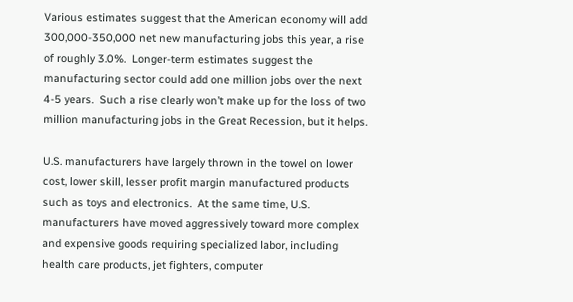Various estimates suggest that the American economy will add 300,000-350,000 net new manufacturing jobs this year, a rise of roughly 3.0%.  Longer-term estimates suggest the manufacturing sector could add one million jobs over the next 4-5 years.  Such a rise clearly won’t make up for the loss of two million manufacturing jobs in the Great Recession, but it helps.

U.S. manufacturers have largely thrown in the towel on lower cost, lower skill, lesser profit margin manufactured products such as toys and electronics.  At the same time, U.S. manufacturers have moved aggressively toward more complex and expensive goods requiring specialized labor, including health care products, jet fighters, computer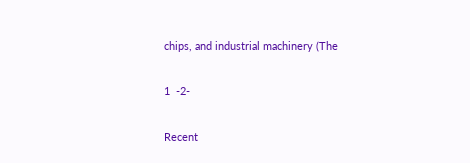chips, and industrial machinery (The

1  -2-

Recent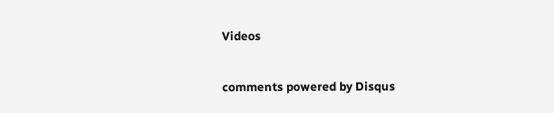Videos

comments powered by Disqus